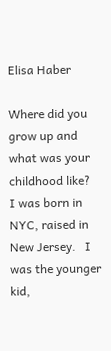Elisa Haber

Where did you grow up and what was your childhood like?
I was born in NYC, raised in New Jersey.   I was the younger kid,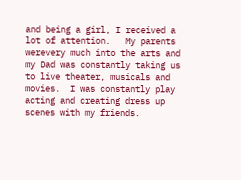and being a girl, I received a lot of attention.   My parents werevery much into the arts and my Dad was constantly taking us to live theater, musicals and movies.  I was constantly play acting and creating dress up scenes with my friends.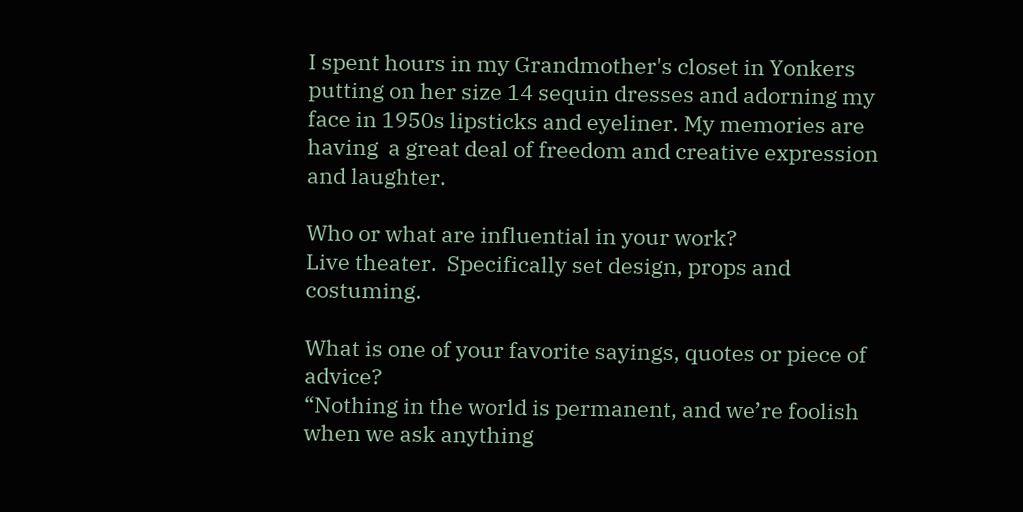I spent hours in my Grandmother's closet in Yonkers putting on her size 14 sequin dresses and adorning my face in 1950s lipsticks and eyeliner. My memories are having  a great deal of freedom and creative expression and laughter.

Who or what are influential in your work?
Live theater.  Specifically set design, props and costuming.

What is one of your favorite sayings, quotes or piece of advice?
“Nothing in the world is permanent, and we’re foolish when we ask anything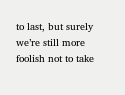to last, but surely we’re still more foolish not to take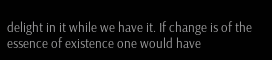delight in it while we have it. If change is of the essence of existence one would have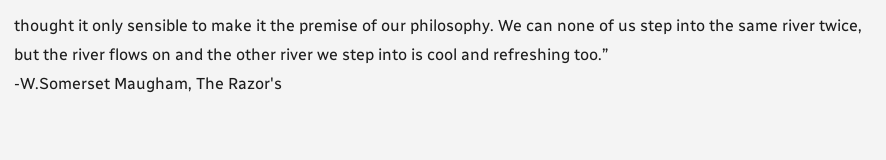thought it only sensible to make it the premise of our philosophy. We can none of us step into the same river twice, but the river flows on and the other river we step into is cool and refreshing too.”
-W.Somerset Maugham, The Razor's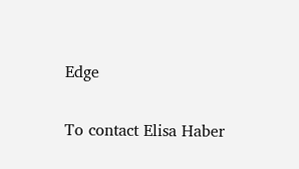Edge

To contact Elisa Haber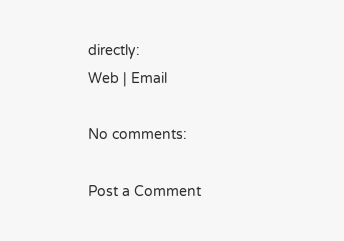directly:
Web | Email

No comments:

Post a Comment